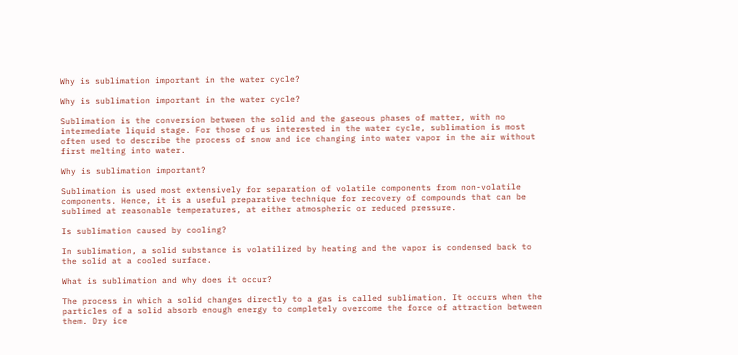Why is sublimation important in the water cycle?

Why is sublimation important in the water cycle?

Sublimation is the conversion between the solid and the gaseous phases of matter, with no intermediate liquid stage. For those of us interested in the water cycle, sublimation is most often used to describe the process of snow and ice changing into water vapor in the air without first melting into water.

Why is sublimation important?

Sublimation is used most extensively for separation of volatile components from non-volatile components. Hence, it is a useful preparative technique for recovery of compounds that can be sublimed at reasonable temperatures, at either atmospheric or reduced pressure.

Is sublimation caused by cooling?

In sublimation, a solid substance is volatilized by heating and the vapor is condensed back to the solid at a cooled surface.

What is sublimation and why does it occur?

The process in which a solid changes directly to a gas is called sublimation. It occurs when the particles of a solid absorb enough energy to completely overcome the force of attraction between them. Dry ice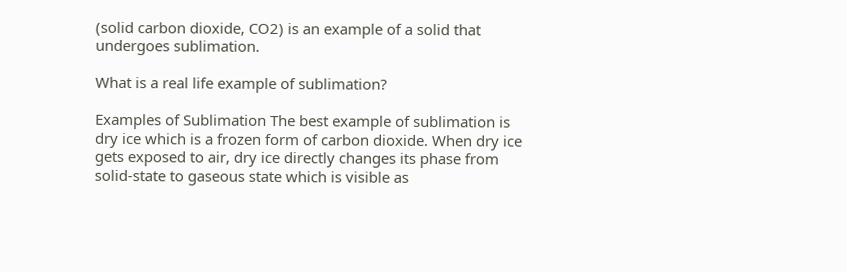(solid carbon dioxide, CO2) is an example of a solid that undergoes sublimation.

What is a real life example of sublimation?

Examples of Sublimation The best example of sublimation is dry ice which is a frozen form of carbon dioxide. When dry ice gets exposed to air, dry ice directly changes its phase from solid-state to gaseous state which is visible as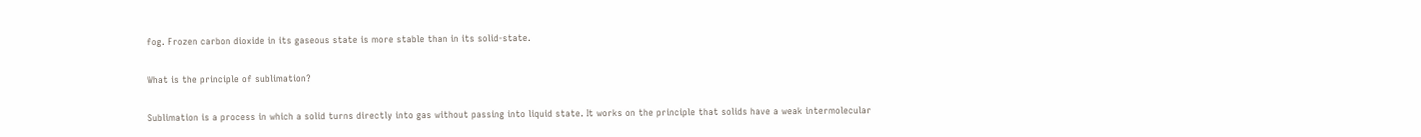fog. Frozen carbon dioxide in its gaseous state is more stable than in its solid-state.

What is the principle of sublimation?

Sublimation is a process in which a solid turns directly into gas without passing into liquid state. It works on the principle that solids have a weak intermolecular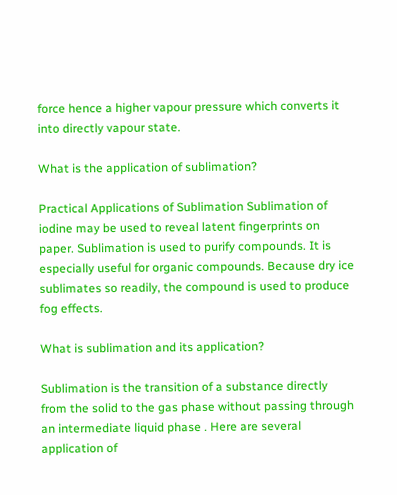force hence a higher vapour pressure which converts it into directly vapour state.

What is the application of sublimation?

Practical Applications of Sublimation Sublimation of iodine may be used to reveal latent fingerprints on paper. Sublimation is used to purify compounds. It is especially useful for organic compounds. Because dry ice sublimates so readily, the compound is used to produce fog effects.

What is sublimation and its application?

Sublimation is the transition of a substance directly from the solid to the gas phase without passing through an intermediate liquid phase . Here are several application of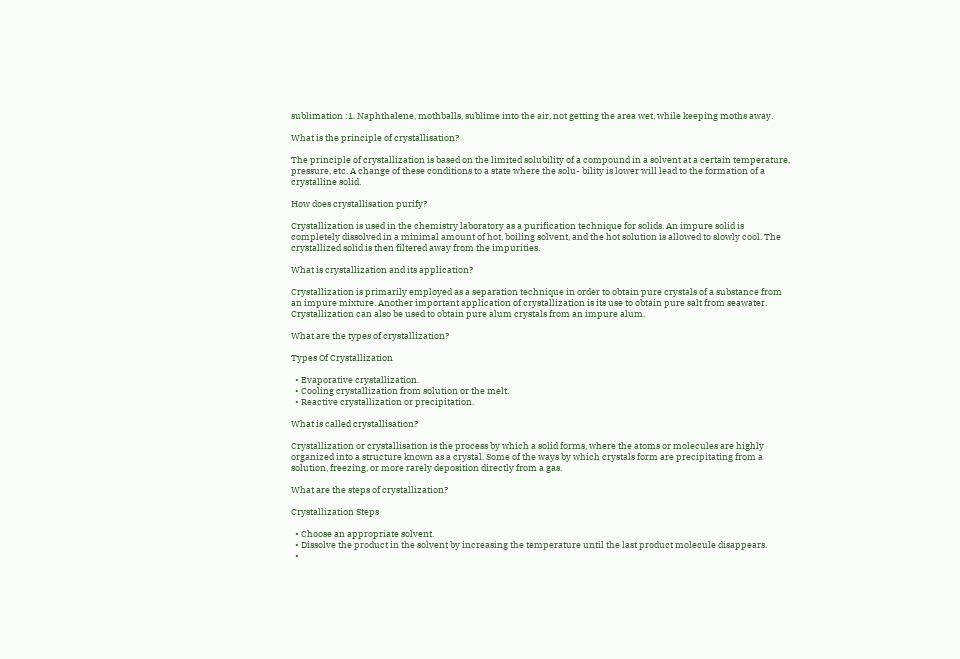sublimation :1. Naphthalene, mothballs, sublime into the air, not getting the area wet, while keeping moths away.

What is the principle of crystallisation?

The principle of crystallization is based on the limited solubility of a compound in a solvent at a certain temperature, pressure, etc. A change of these conditions to a state where the solu- bility is lower will lead to the formation of a crystalline solid.

How does crystallisation purify?

Crystallization is used in the chemistry laboratory as a purification technique for solids. An impure solid is completely dissolved in a minimal amount of hot, boiling solvent, and the hot solution is allowed to slowly cool. The crystallized solid is then filtered away from the impurities.

What is crystallization and its application?

Crystallization is primarily employed as a separation technique in order to obtain pure crystals of a substance from an impure mixture. Another important application of crystallization is its use to obtain pure salt from seawater. Crystallization can also be used to obtain pure alum crystals from an impure alum.

What are the types of crystallization?

Types Of Crystallization

  • Evaporative crystallization.
  • Cooling crystallization from solution or the melt.
  • Reactive crystallization or precipitation.

What is called crystallisation?

Crystallization or crystallisation is the process by which a solid forms, where the atoms or molecules are highly organized into a structure known as a crystal. Some of the ways by which crystals form are precipitating from a solution, freezing, or more rarely deposition directly from a gas.

What are the steps of crystallization?

Crystallization Steps

  • Choose an appropriate solvent.
  • Dissolve the product in the solvent by increasing the temperature until the last product molecule disappears.
  •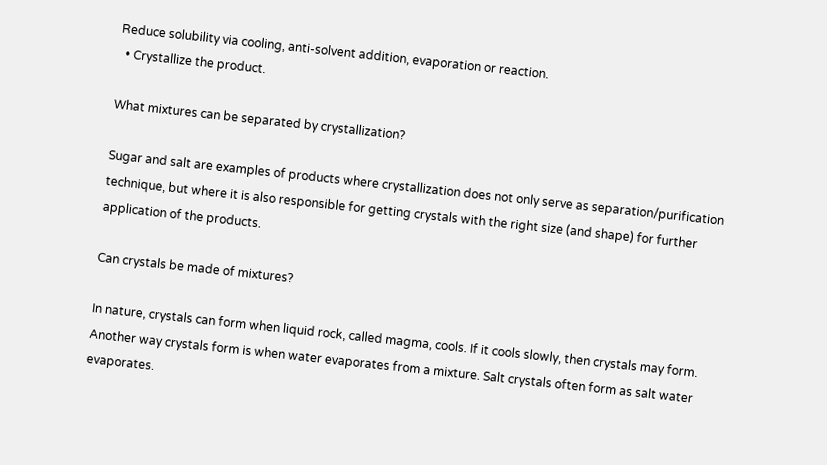Reduce solubility via cooling, anti-solvent addition, evaporation or reaction.
  • Crystallize the product.

What mixtures can be separated by crystallization?

Sugar and salt are examples of products where crystallization does not only serve as separation/purification technique, but where it is also responsible for getting crystals with the right size (and shape) for further application of the products.

Can crystals be made of mixtures?

In nature, crystals can form when liquid rock, called magma, cools. If it cools slowly, then crystals may form. Another way crystals form is when water evaporates from a mixture. Salt crystals often form as salt water evaporates.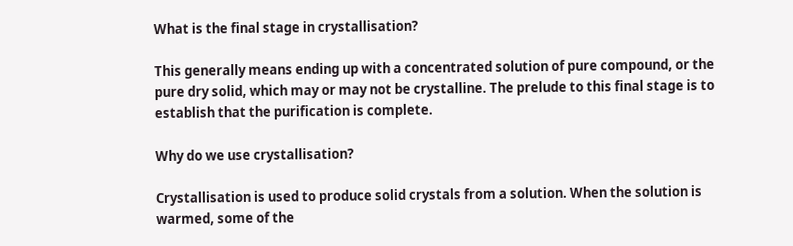What is the final stage in crystallisation?

This generally means ending up with a concentrated solution of pure compound, or the pure dry solid, which may or may not be crystalline. The prelude to this final stage is to establish that the purification is complete.

Why do we use crystallisation?

Crystallisation is used to produce solid crystals from a solution. When the solution is warmed, some of the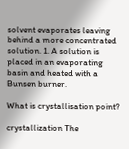solvent evaporates leaving behind a more concentrated solution. 1. A solution is placed in an evaporating basin and heated with a Bunsen burner.

What is crystallisation point?

crystallization The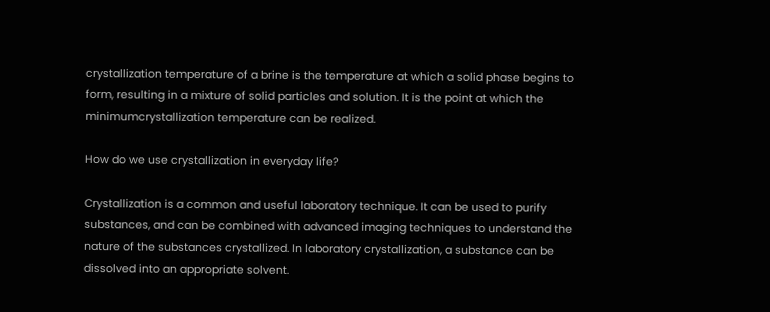crystallization temperature of a brine is the temperature at which a solid phase begins to form, resulting in a mixture of solid particles and solution. It is the point at which the minimumcrystallization temperature can be realized.

How do we use crystallization in everyday life?

Crystallization is a common and useful laboratory technique. It can be used to purify substances, and can be combined with advanced imaging techniques to understand the nature of the substances crystallized. In laboratory crystallization, a substance can be dissolved into an appropriate solvent.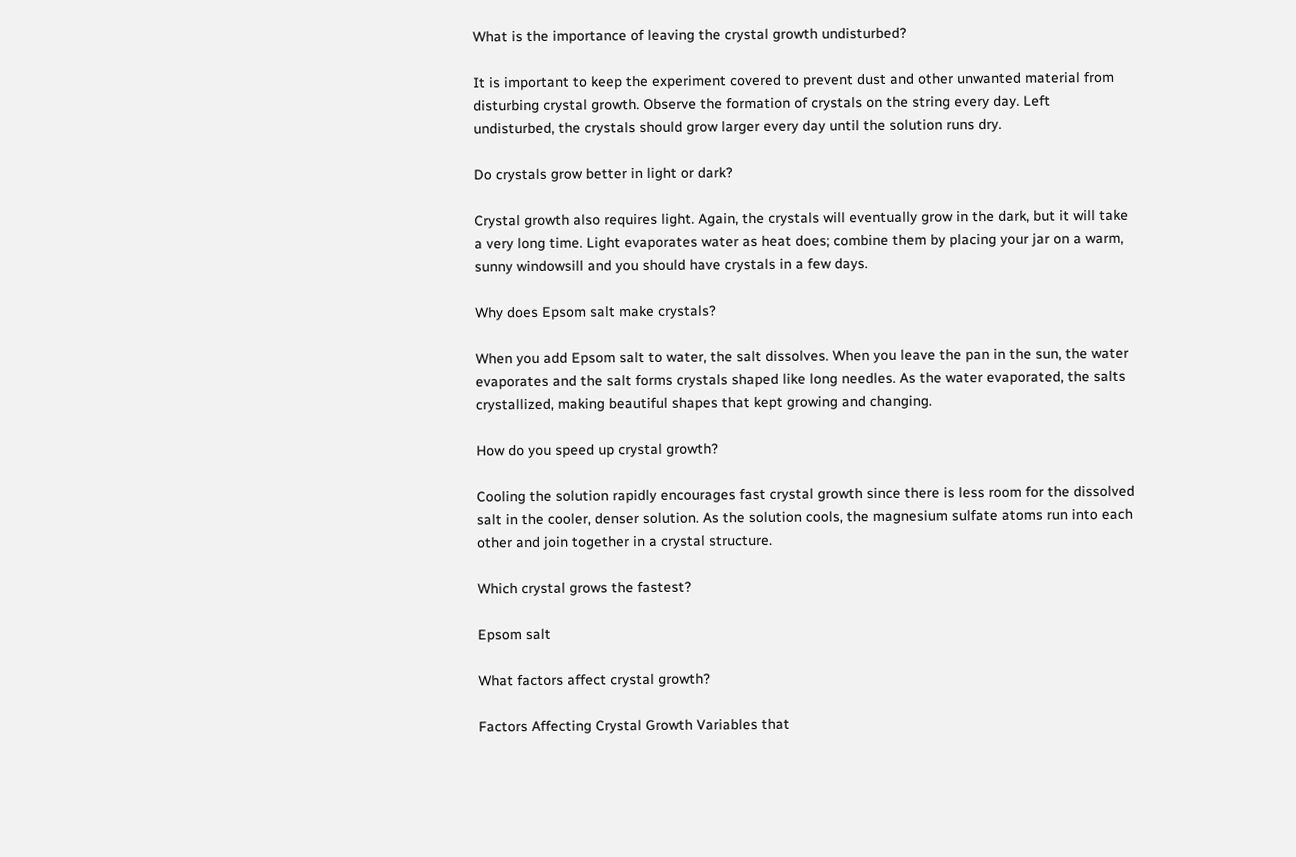What is the importance of leaving the crystal growth undisturbed?

It is important to keep the experiment covered to prevent dust and other unwanted material from disturbing crystal growth. Observe the formation of crystals on the string every day. Left undisturbed, the crystals should grow larger every day until the solution runs dry.

Do crystals grow better in light or dark?

Crystal growth also requires light. Again, the crystals will eventually grow in the dark, but it will take a very long time. Light evaporates water as heat does; combine them by placing your jar on a warm, sunny windowsill and you should have crystals in a few days.

Why does Epsom salt make crystals?

When you add Epsom salt to water, the salt dissolves. When you leave the pan in the sun, the water evaporates and the salt forms crystals shaped like long needles. As the water evaporated, the salts crystallized, making beautiful shapes that kept growing and changing.

How do you speed up crystal growth?

Cooling the solution rapidly encourages fast crystal growth since there is less room for the dissolved salt in the cooler, denser solution. As the solution cools, the magnesium sulfate atoms run into each other and join together in a crystal structure.

Which crystal grows the fastest?

Epsom salt

What factors affect crystal growth?

Factors Affecting Crystal Growth Variables that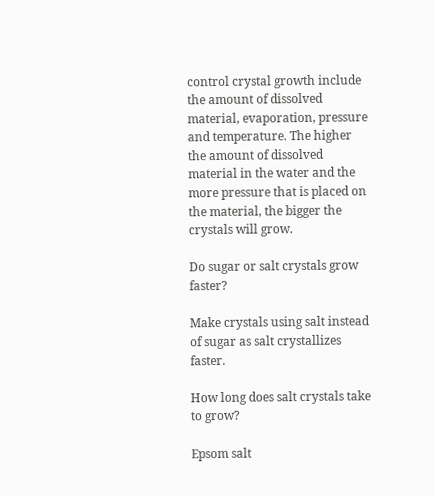control crystal growth include the amount of dissolved material, evaporation, pressure and temperature. The higher the amount of dissolved material in the water and the more pressure that is placed on the material, the bigger the crystals will grow.

Do sugar or salt crystals grow faster?

Make crystals using salt instead of sugar as salt crystallizes faster.

How long does salt crystals take to grow?

Epsom salt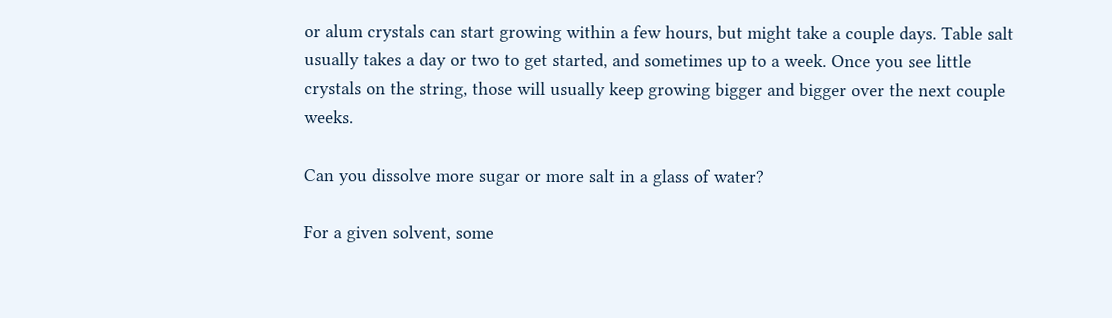or alum crystals can start growing within a few hours, but might take a couple days. Table salt usually takes a day or two to get started, and sometimes up to a week. Once you see little crystals on the string, those will usually keep growing bigger and bigger over the next couple weeks.

Can you dissolve more sugar or more salt in a glass of water?

For a given solvent, some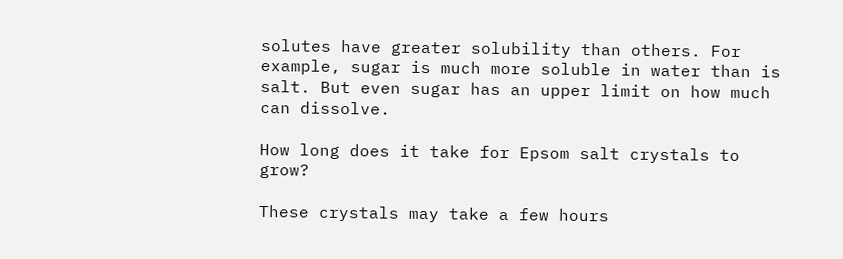solutes have greater solubility than others. For example, sugar is much more soluble in water than is salt. But even sugar has an upper limit on how much can dissolve.

How long does it take for Epsom salt crystals to grow?

These crystals may take a few hours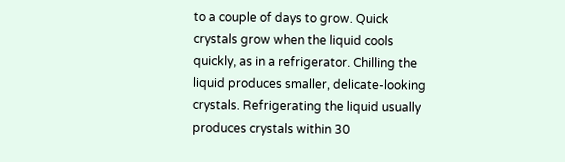to a couple of days to grow. Quick crystals grow when the liquid cools quickly, as in a refrigerator. Chilling the liquid produces smaller, delicate-looking crystals. Refrigerating the liquid usually produces crystals within 30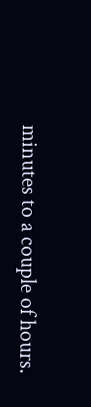minutes to a couple of hours.